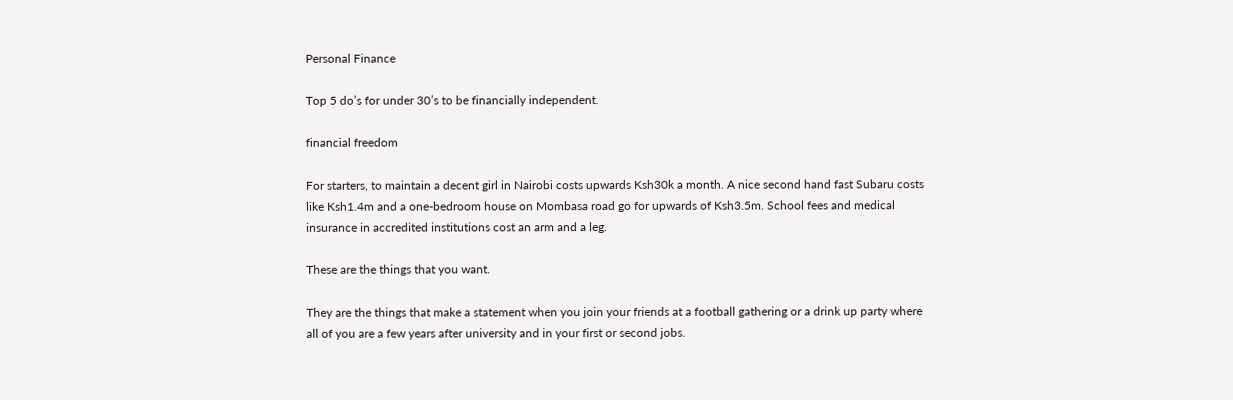Personal Finance

Top 5 do’s for under 30’s to be financially independent.

financial freedom

For starters, to maintain a decent girl in Nairobi costs upwards Ksh30k a month. A nice second hand fast Subaru costs like Ksh1.4m and a one-bedroom house on Mombasa road go for upwards of Ksh3.5m. School fees and medical insurance in accredited institutions cost an arm and a leg.

These are the things that you want.

They are the things that make a statement when you join your friends at a football gathering or a drink up party where all of you are a few years after university and in your first or second jobs.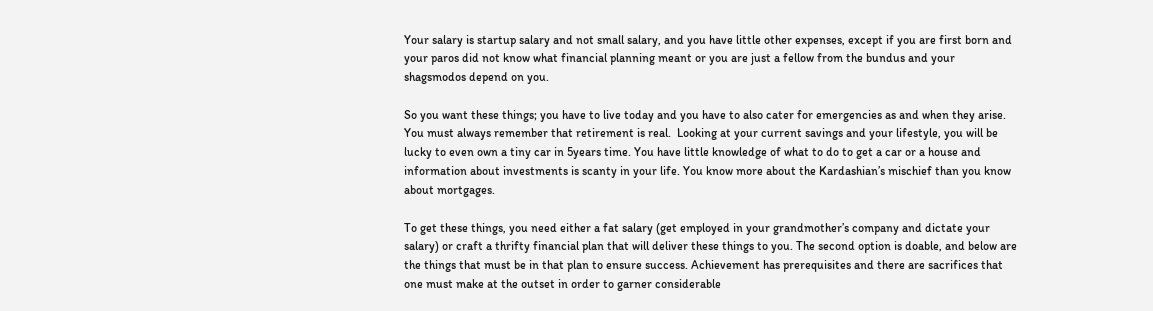Your salary is startup salary and not small salary, and you have little other expenses, except if you are first born and your paros did not know what financial planning meant or you are just a fellow from the bundus and your shagsmodos depend on you.

So you want these things; you have to live today and you have to also cater for emergencies as and when they arise. You must always remember that retirement is real.  Looking at your current savings and your lifestyle, you will be lucky to even own a tiny car in 5years time. You have little knowledge of what to do to get a car or a house and information about investments is scanty in your life. You know more about the Kardashian’s mischief than you know about mortgages.

To get these things, you need either a fat salary (get employed in your grandmother’s company and dictate your salary) or craft a thrifty financial plan that will deliver these things to you. The second option is doable, and below are the things that must be in that plan to ensure success. Achievement has prerequisites and there are sacrifices that one must make at the outset in order to garner considerable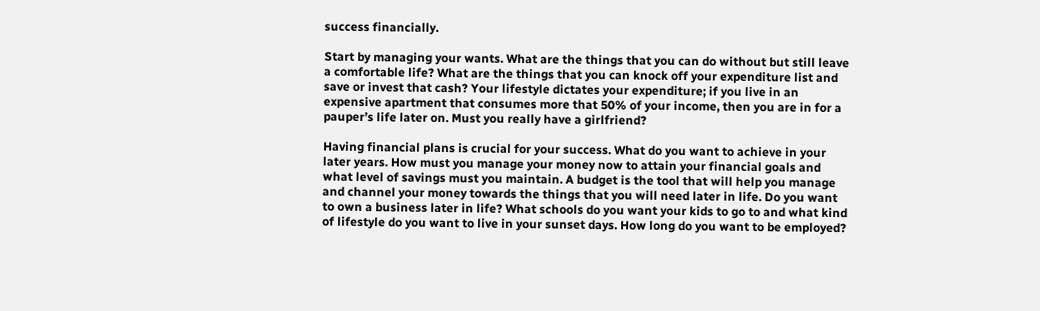success financially.

Start by managing your wants. What are the things that you can do without but still leave a comfortable life? What are the things that you can knock off your expenditure list and save or invest that cash? Your lifestyle dictates your expenditure; if you live in an expensive apartment that consumes more that 50% of your income, then you are in for a pauper’s life later on. Must you really have a girlfriend?

Having financial plans is crucial for your success. What do you want to achieve in your later years. How must you manage your money now to attain your financial goals and what level of savings must you maintain. A budget is the tool that will help you manage and channel your money towards the things that you will need later in life. Do you want to own a business later in life? What schools do you want your kids to go to and what kind of lifestyle do you want to live in your sunset days. How long do you want to be employed?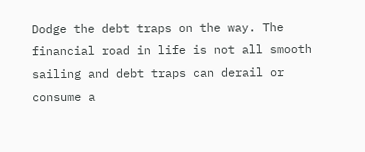Dodge the debt traps on the way. The financial road in life is not all smooth sailing and debt traps can derail or consume a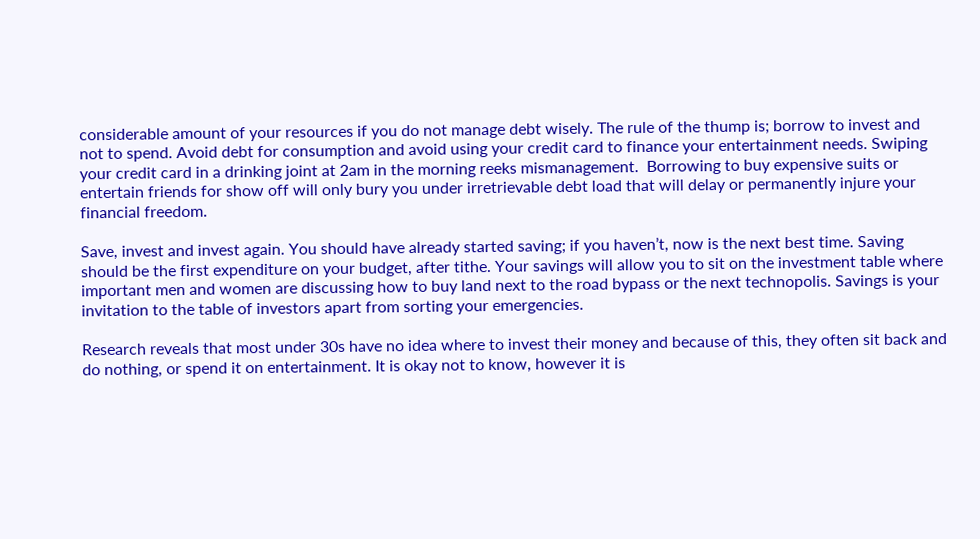considerable amount of your resources if you do not manage debt wisely. The rule of the thump is; borrow to invest and not to spend. Avoid debt for consumption and avoid using your credit card to finance your entertainment needs. Swiping your credit card in a drinking joint at 2am in the morning reeks mismanagement.  Borrowing to buy expensive suits or entertain friends for show off will only bury you under irretrievable debt load that will delay or permanently injure your financial freedom.

Save, invest and invest again. You should have already started saving; if you haven’t, now is the next best time. Saving should be the first expenditure on your budget, after tithe. Your savings will allow you to sit on the investment table where important men and women are discussing how to buy land next to the road bypass or the next technopolis. Savings is your invitation to the table of investors apart from sorting your emergencies.

Research reveals that most under 30s have no idea where to invest their money and because of this, they often sit back and do nothing, or spend it on entertainment. It is okay not to know, however it is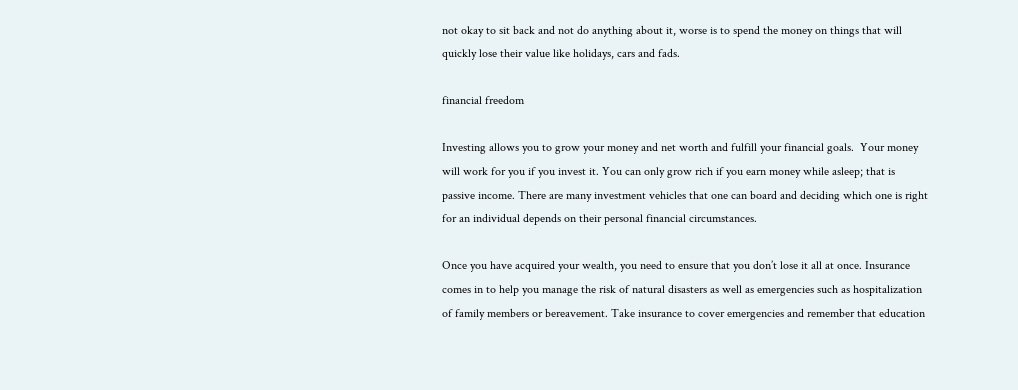not okay to sit back and not do anything about it, worse is to spend the money on things that will quickly lose their value like holidays, cars and fads.

financial freedom

Investing allows you to grow your money and net worth and fulfill your financial goals.  Your money will work for you if you invest it. You can only grow rich if you earn money while asleep; that is passive income. There are many investment vehicles that one can board and deciding which one is right for an individual depends on their personal financial circumstances.

Once you have acquired your wealth, you need to ensure that you don’t lose it all at once. Insurance comes in to help you manage the risk of natural disasters as well as emergencies such as hospitalization of family members or bereavement. Take insurance to cover emergencies and remember that education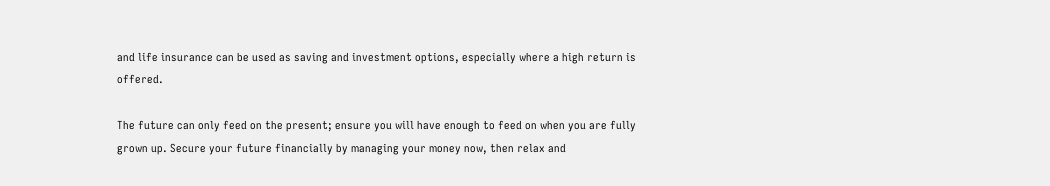and life insurance can be used as saving and investment options, especially where a high return is offered.

The future can only feed on the present; ensure you will have enough to feed on when you are fully grown up. Secure your future financially by managing your money now, then relax and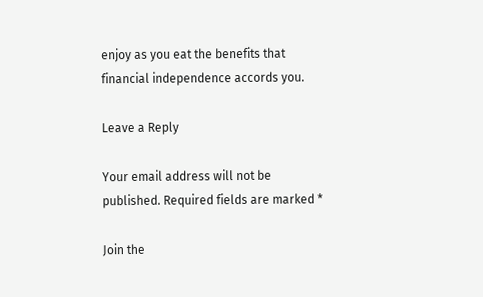enjoy as you eat the benefits that financial independence accords you.

Leave a Reply

Your email address will not be published. Required fields are marked *

Join the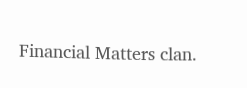Financial Matters clan.